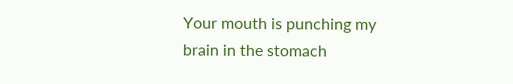Your mouth is punching my brain in the stomach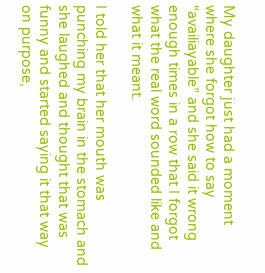My daughter just had a moment where she forgot how to say “availiayable” and she said it wrong enough times in a row that I forgot what the real word sounded like and what it meant.

I told her that her mouth was punching my brain in the stomach and she laughed and thought that was funny and started saying it that way on purpose,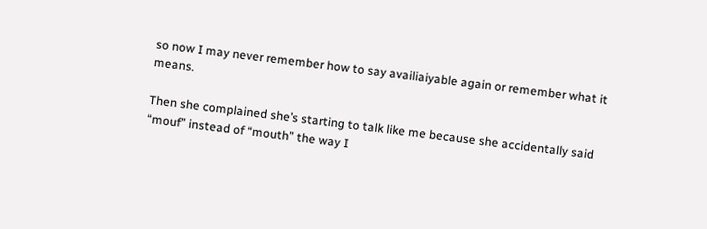so now I may never remember how to say availiaiyable again or remember what it means.

Then she complained she’s starting to talk like me because she accidentally said “mouf” instead of “mouth” the way I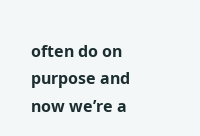often do on purpose and now we’re a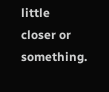little closer or something.